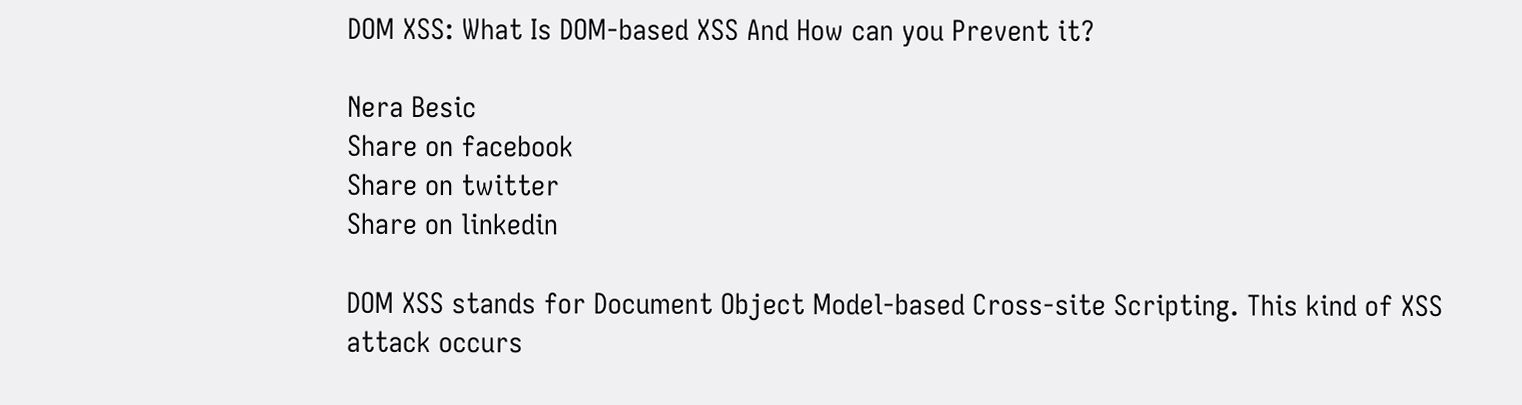DOM XSS: What Is DOM-based XSS And How can you Prevent it?

Nera Besic
Share on facebook
Share on twitter
Share on linkedin

DOM XSS stands for Document Object Model-based Cross-site Scripting. This kind of XSS attack occurs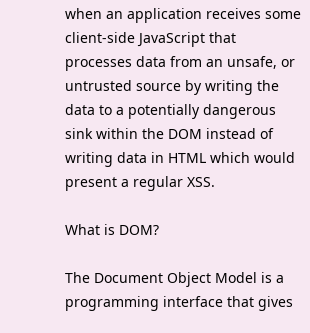when an application receives some client-side JavaScript that processes data from an unsafe, or untrusted source by writing the data to a potentially dangerous sink within the DOM instead of writing data in HTML which would present a regular XSS.

What is DOM?

The Document Object Model is a programming interface that gives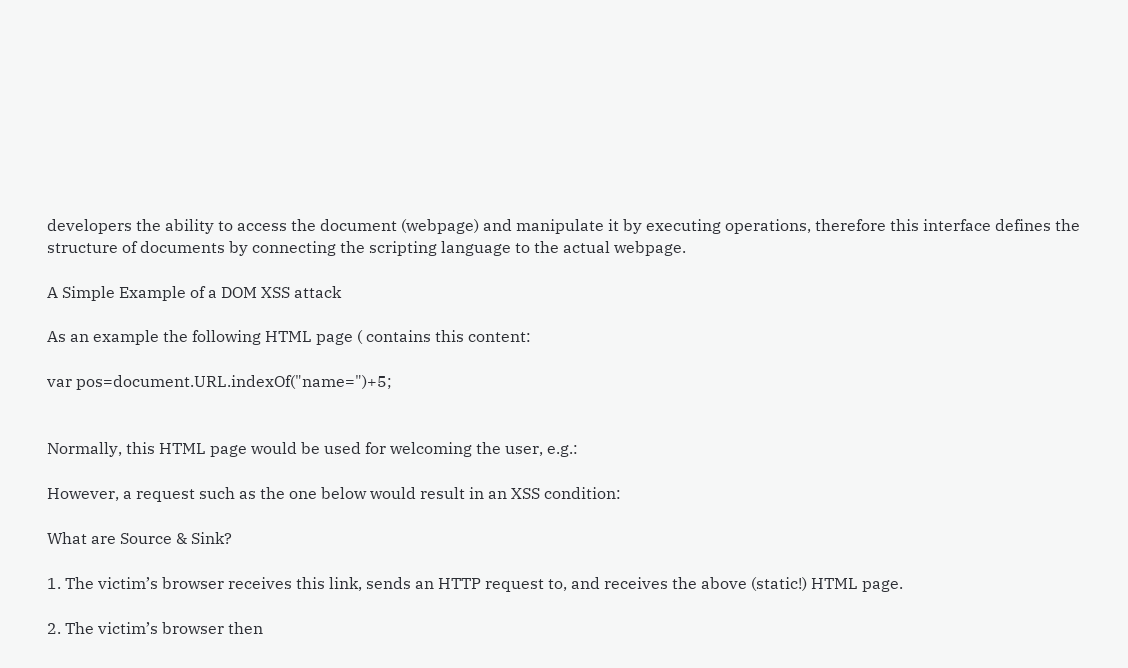developers the ability to access the document (webpage) and manipulate it by executing operations, therefore this interface defines the structure of documents by connecting the scripting language to the actual webpage.

A Simple Example of a DOM XSS attack

As an example the following HTML page ( contains this content:

var pos=document.URL.indexOf("name=")+5;


Normally, this HTML page would be used for welcoming the user, e.g.:

However, a request such as the one below would result in an XSS condition:

What are Source & Sink?

1. The victim’s browser receives this link, sends an HTTP request to, and receives the above (static!) HTML page.

2. The victim’s browser then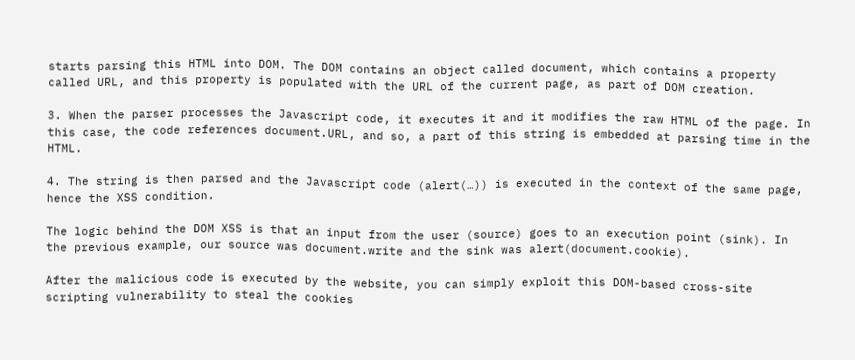starts parsing this HTML into DOM. The DOM contains an object called document, which contains a property called URL, and this property is populated with the URL of the current page, as part of DOM creation.

3. When the parser processes the Javascript code, it executes it and it modifies the raw HTML of the page. In this case, the code references document.URL, and so, a part of this string is embedded at parsing time in the HTML.

4. The string is then parsed and the Javascript code (alert(…)) is executed in the context of the same page, hence the XSS condition.

The logic behind the DOM XSS is that an input from the user (source) goes to an execution point (sink). In the previous example, our source was document.write and the sink was alert(document.cookie).

After the malicious code is executed by the website, you can simply exploit this DOM-based cross-site scripting vulnerability to steal the cookies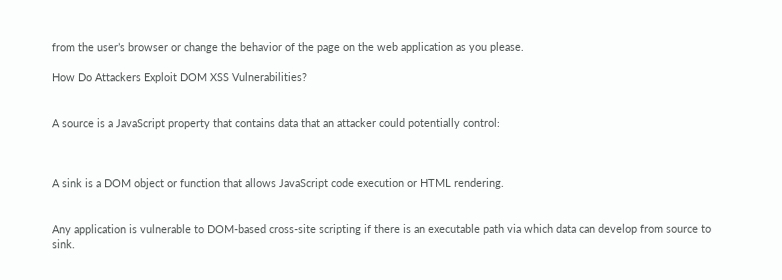from the user’s browser or change the behavior of the page on the web application as you please.

How Do Attackers Exploit DOM XSS Vulnerabilities?


A source is a JavaScript property that contains data that an attacker could potentially control:



A sink is a DOM object or function that allows JavaScript code execution or HTML rendering.


Any application is vulnerable to DOM-based cross-site scripting if there is an executable path via which data can develop from source to sink.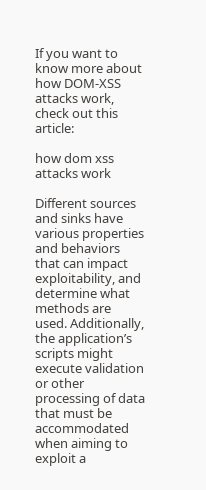If you want to know more about how DOM-XSS attacks work, check out this article:

how dom xss attacks work

Different sources and sinks have various properties and behaviors that can impact exploitability, and determine what methods are used. Additionally, the application’s scripts might execute validation or other processing of data that must be accommodated when aiming to exploit a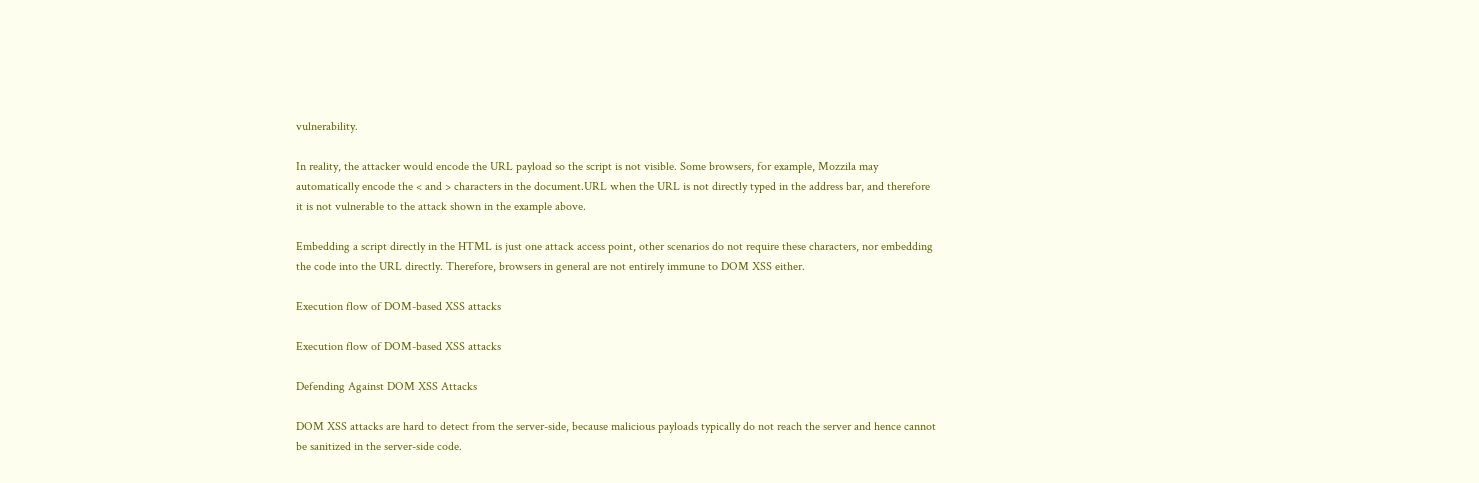vulnerability.

In reality, the attacker would encode the URL payload so the script is not visible. Some browsers, for example, Mozzila may automatically encode the < and > characters in the document.URL when the URL is not directly typed in the address bar, and therefore it is not vulnerable to the attack shown in the example above.

Embedding a script directly in the HTML is just one attack access point, other scenarios do not require these characters, nor embedding the code into the URL directly. Therefore, browsers in general are not entirely immune to DOM XSS either.

Execution flow of DOM-based XSS attacks

Execution flow of DOM-based XSS attacks

Defending Against DOM XSS Attacks

DOM XSS attacks are hard to detect from the server-side, because malicious payloads typically do not reach the server and hence cannot be sanitized in the server-side code.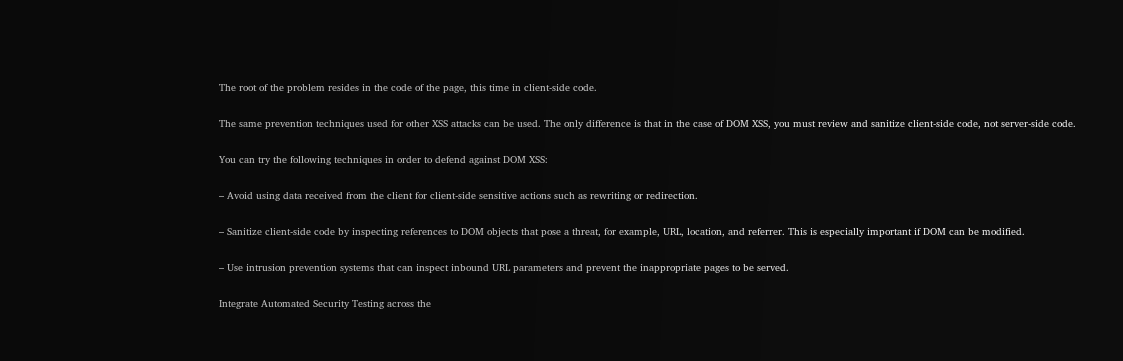The root of the problem resides in the code of the page, this time in client-side code.

The same prevention techniques used for other XSS attacks can be used. The only difference is that in the case of DOM XSS, you must review and sanitize client-side code, not server-side code.

You can try the following techniques in order to defend against DOM XSS:

– Avoid using data received from the client for client-side sensitive actions such as rewriting or redirection.

– Sanitize client-side code by inspecting references to DOM objects that pose a threat, for example, URL, location, and referrer. This is especially important if DOM can be modified.

– Use intrusion prevention systems that can inspect inbound URL parameters and prevent the inappropriate pages to be served.

Integrate Automated Security Testing across the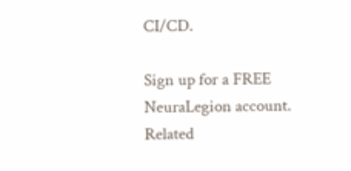CI/CD.

Sign up for a FREE NeuraLegion account.
Related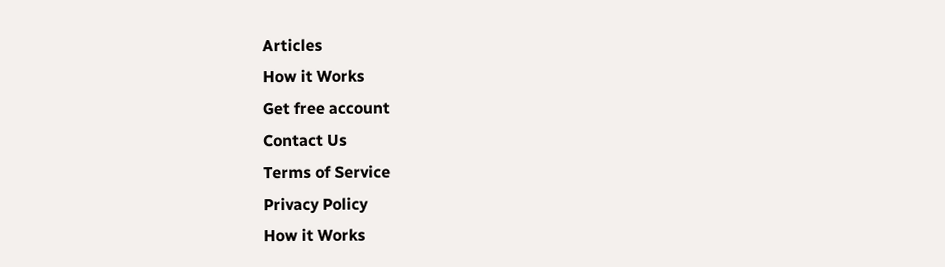Articles
How it Works
Get free account
Contact Us
Terms of Service
Privacy Policy
How it Works